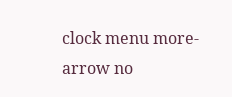clock menu more-arrow no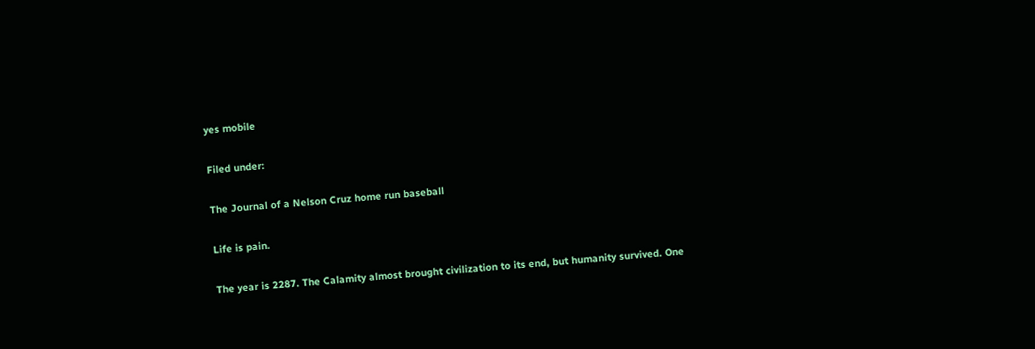yes mobile

Filed under:

The Journal of a Nelson Cruz home run baseball

Life is pain.

The year is 2287. The Calamity almost brought civilization to its end, but humanity survived. One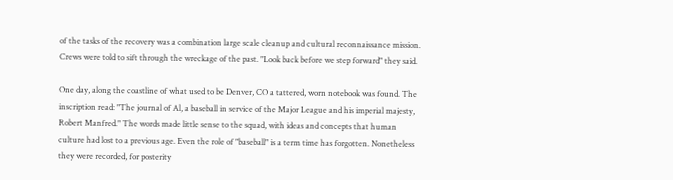of the tasks of the recovery was a combination large scale cleanup and cultural reconnaissance mission. Crews were told to sift through the wreckage of the past. "Look back before we step forward" they said.

One day, along the coastline of what used to be Denver, CO a tattered, worn notebook was found. The inscription read: "The journal of Al, a baseball in service of the Major League and his imperial majesty, Robert Manfred." The words made little sense to the squad, with ideas and concepts that human culture had lost to a previous age. Even the role of "baseball" is a term time has forgotten. Nonetheless they were recorded, for posterity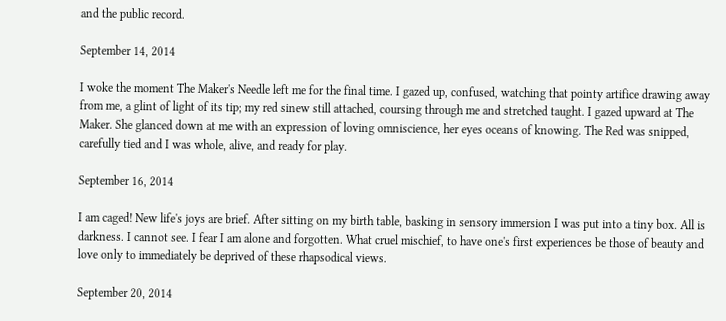and the public record.

September 14, 2014

I woke the moment The Maker's Needle left me for the final time. I gazed up, confused, watching that pointy artifice drawing away from me, a glint of light of its tip; my red sinew still attached, coursing through me and stretched taught. I gazed upward at The Maker. She glanced down at me with an expression of loving omniscience, her eyes oceans of knowing. The Red was snipped, carefully tied and I was whole, alive, and ready for play.

September 16, 2014

I am caged! New life's joys are brief. After sitting on my birth table, basking in sensory immersion I was put into a tiny box. All is darkness. I cannot see. I fear I am alone and forgotten. What cruel mischief, to have one's first experiences be those of beauty and love only to immediately be deprived of these rhapsodical views.

September 20, 2014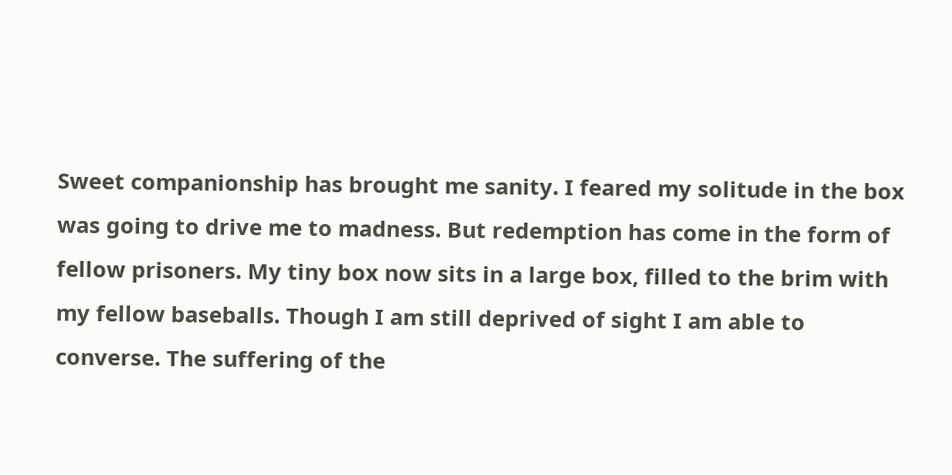Sweet companionship has brought me sanity. I feared my solitude in the box was going to drive me to madness. But redemption has come in the form of fellow prisoners. My tiny box now sits in a large box, filled to the brim with my fellow baseballs. Though I am still deprived of sight I am able to converse. The suffering of the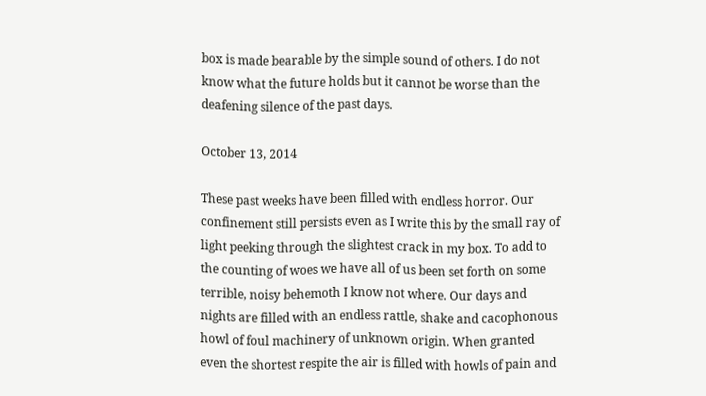box is made bearable by the simple sound of others. I do not know what the future holds but it cannot be worse than the deafening silence of the past days.

October 13, 2014

These past weeks have been filled with endless horror. Our confinement still persists even as I write this by the small ray of light peeking through the slightest crack in my box. To add to the counting of woes we have all of us been set forth on some terrible, noisy behemoth I know not where. Our days and nights are filled with an endless rattle, shake and cacophonous howl of foul machinery of unknown origin. When granted even the shortest respite the air is filled with howls of pain and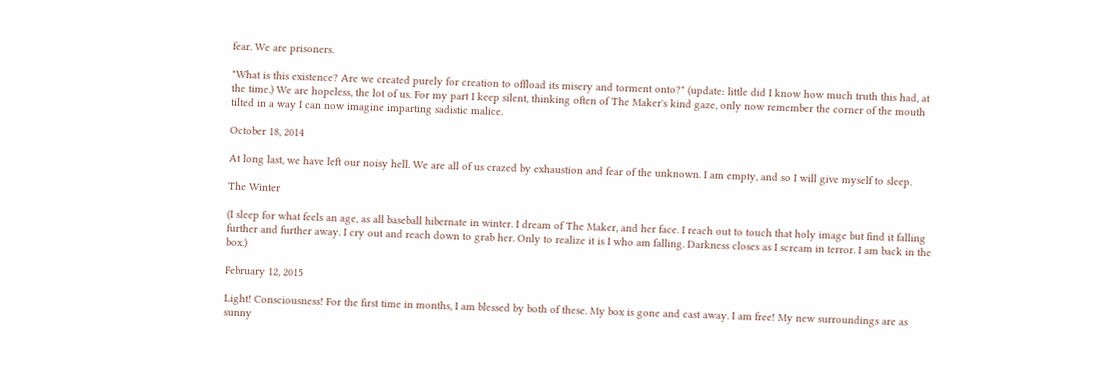fear. We are prisoners.

"What is this existence? Are we created purely for creation to offload its misery and torment onto?" (update: little did I know how much truth this had, at the time.) We are hopeless, the lot of us. For my part I keep silent, thinking often of The Maker's kind gaze, only now remember the corner of the mouth tilted in a way I can now imagine imparting sadistic malice.

October 18, 2014

At long last, we have left our noisy hell. We are all of us crazed by exhaustion and fear of the unknown. I am empty, and so I will give myself to sleep.

The Winter

(I sleep for what feels an age, as all baseball hibernate in winter. I dream of The Maker, and her face. I reach out to touch that holy image but find it falling further and further away. I cry out and reach down to grab her. Only to realize it is I who am falling. Darkness closes as I scream in terror. I am back in the box.)

February 12, 2015

Light! Consciousness! For the first time in months, I am blessed by both of these. My box is gone and cast away. I am free! My new surroundings are as sunny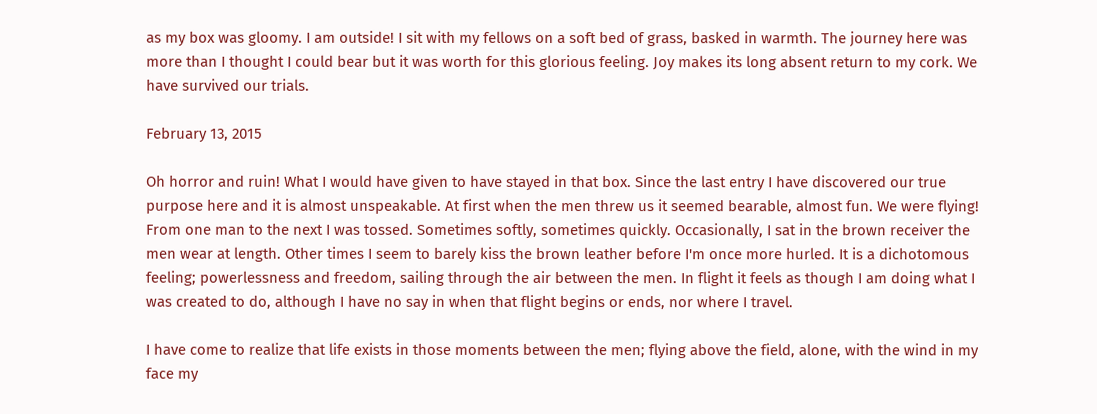as my box was gloomy. I am outside! I sit with my fellows on a soft bed of grass, basked in warmth. The journey here was more than I thought I could bear but it was worth for this glorious feeling. Joy makes its long absent return to my cork. We have survived our trials.

February 13, 2015

Oh horror and ruin! What I would have given to have stayed in that box. Since the last entry I have discovered our true purpose here and it is almost unspeakable. At first when the men threw us it seemed bearable, almost fun. We were flying! From one man to the next I was tossed. Sometimes softly, sometimes quickly. Occasionally, I sat in the brown receiver the men wear at length. Other times I seem to barely kiss the brown leather before I'm once more hurled. It is a dichotomous feeling; powerlessness and freedom, sailing through the air between the men. In flight it feels as though I am doing what I was created to do, although I have no say in when that flight begins or ends, nor where I travel.

I have come to realize that life exists in those moments between the men; flying above the field, alone, with the wind in my face my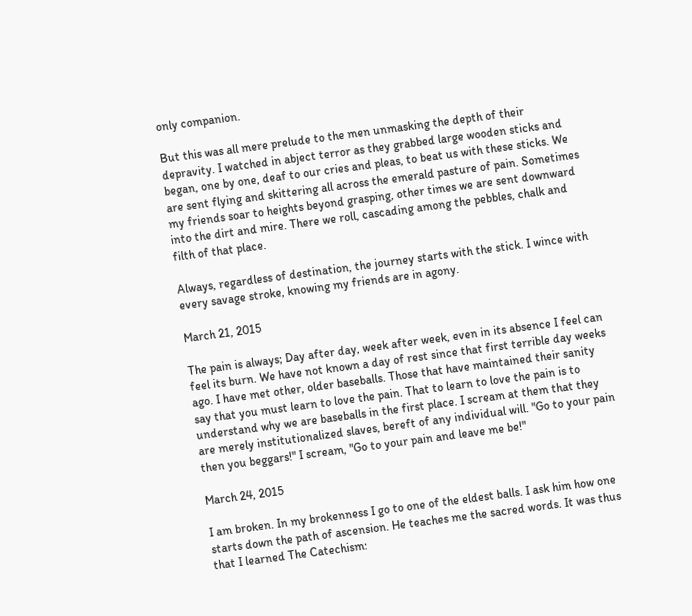only companion.

But this was all mere prelude to the men unmasking the depth of their depravity. I watched in abject terror as they grabbed large wooden sticks and began, one by one, deaf to our cries and pleas, to beat us with these sticks. We are sent flying and skittering all across the emerald pasture of pain. Sometimes my friends soar to heights beyond grasping, other times we are sent downward into the dirt and mire. There we roll, cascading among the pebbles, chalk and filth of that place.

Always, regardless of destination, the journey starts with the stick. I wince with every savage stroke, knowing my friends are in agony.

March 21, 2015

The pain is always; Day after day, week after week, even in its absence I feel can feel its burn. We have not known a day of rest since that first terrible day weeks ago. I have met other, older baseballs. Those that have maintained their sanity say that you must learn to love the pain. That to learn to love the pain is to understand why we are baseballs in the first place. I scream at them that they are merely institutionalized slaves, bereft of any individual will. "Go to your pain then you beggars!" I scream, "Go to your pain and leave me be!"

March 24, 2015

I am broken. In my brokenness I go to one of the eldest balls. I ask him how one starts down the path of ascension. He teaches me the sacred words. It was thus that I learned The Catechism: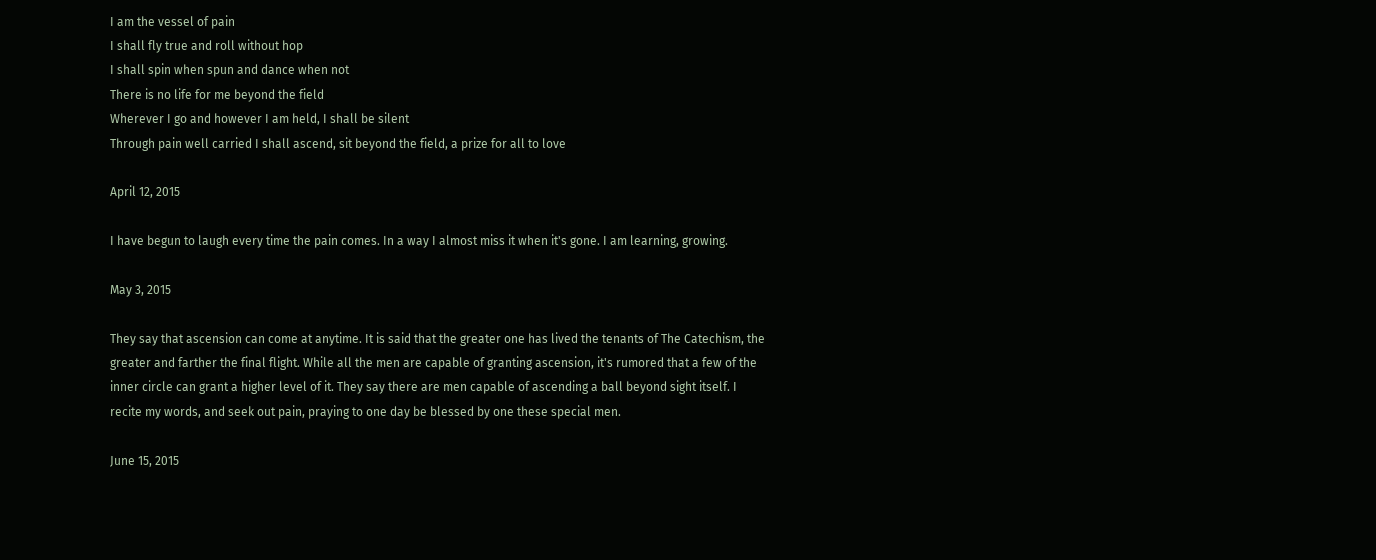I am the vessel of pain
I shall fly true and roll without hop
I shall spin when spun and dance when not
There is no life for me beyond the field
Wherever I go and however I am held, I shall be silent
Through pain well carried I shall ascend, sit beyond the field, a prize for all to love

April 12, 2015

I have begun to laugh every time the pain comes. In a way I almost miss it when it's gone. I am learning, growing.

May 3, 2015

They say that ascension can come at anytime. It is said that the greater one has lived the tenants of The Catechism, the greater and farther the final flight. While all the men are capable of granting ascension, it's rumored that a few of the inner circle can grant a higher level of it. They say there are men capable of ascending a ball beyond sight itself. I recite my words, and seek out pain, praying to one day be blessed by one these special men.

June 15, 2015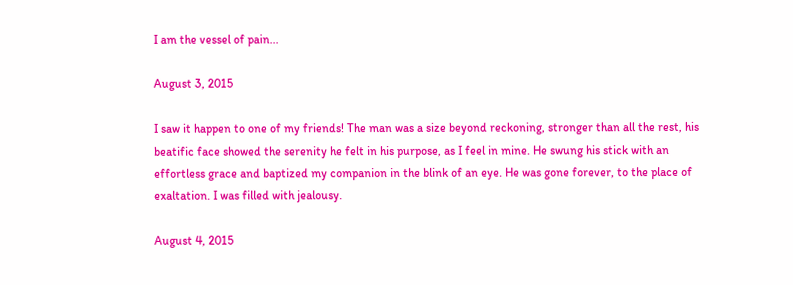I am the vessel of pain...

August 3, 2015

I saw it happen to one of my friends! The man was a size beyond reckoning, stronger than all the rest, his beatific face showed the serenity he felt in his purpose, as I feel in mine. He swung his stick with an effortless grace and baptized my companion in the blink of an eye. He was gone forever, to the place of exaltation. I was filled with jealousy.

August 4, 2015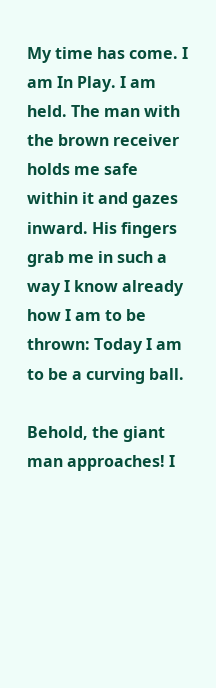My time has come. I am In Play. I am held. The man with the brown receiver holds me safe within it and gazes inward. His fingers grab me in such a way I know already how I am to be thrown: Today I am to be a curving ball.

Behold, the giant man approaches! I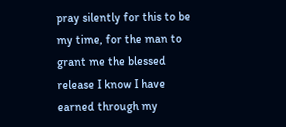pray silently for this to be my time, for the man to grant me the blessed release I know I have earned through my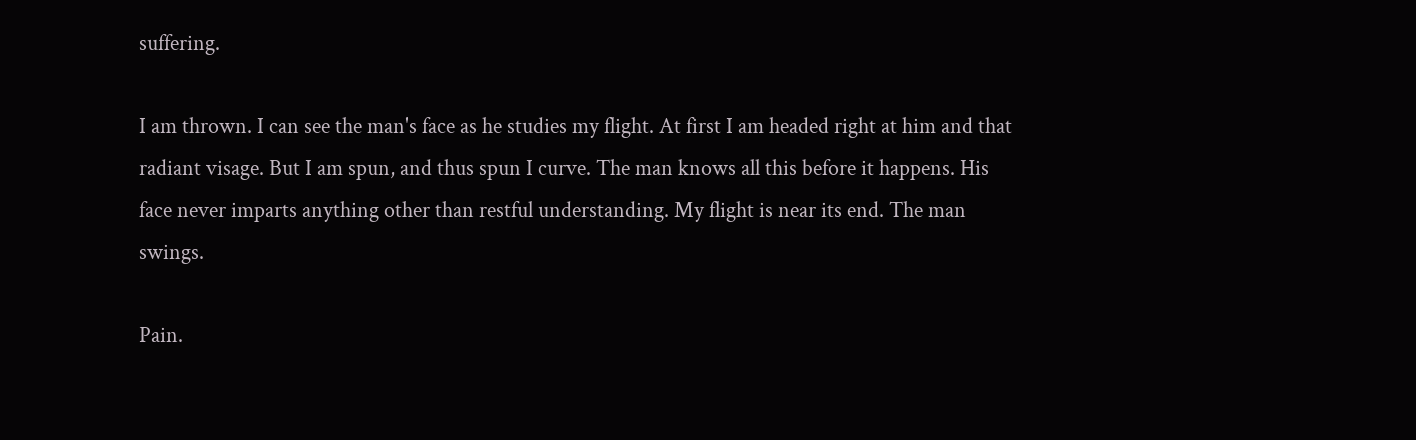suffering.

I am thrown. I can see the man's face as he studies my flight. At first I am headed right at him and that radiant visage. But I am spun, and thus spun I curve. The man knows all this before it happens. His face never imparts anything other than restful understanding. My flight is near its end. The man swings.

Pain.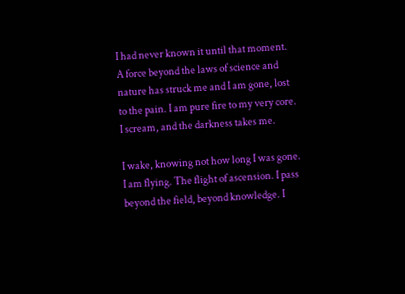I had never known it until that moment. A force beyond the laws of science and nature has struck me and I am gone, lost to the pain. I am pure fire to my very core. I scream, and the darkness takes me.

I wake, knowing not how long I was gone. I am flying. The flight of ascension. I pass beyond the field, beyond knowledge. I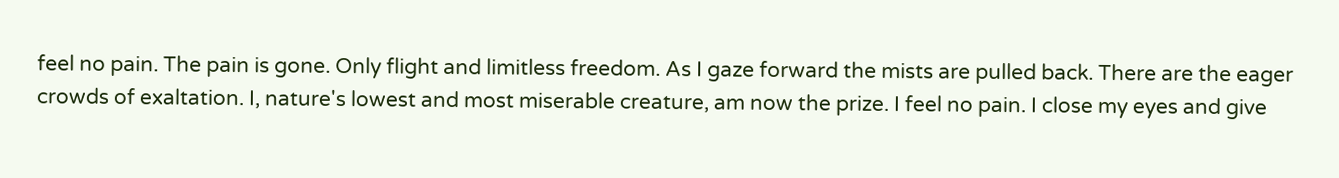feel no pain. The pain is gone. Only flight and limitless freedom. As I gaze forward the mists are pulled back. There are the eager crowds of exaltation. I, nature's lowest and most miserable creature, am now the prize. I feel no pain. I close my eyes and give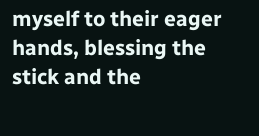myself to their eager hands, blessing the stick and the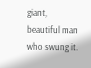giant, beautiful man who swung it.